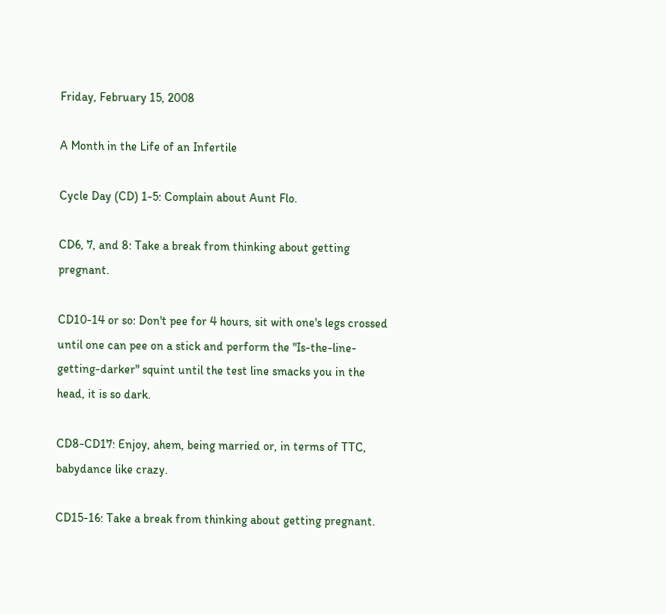Friday, February 15, 2008

A Month in the Life of an Infertile

Cycle Day (CD) 1-5: Complain about Aunt Flo.

CD6, 7, and 8: Take a break from thinking about getting pregnant.

CD10-14 or so: Don't pee for 4 hours, sit with one's legs crossed until one can pee on a stick and perform the "Is-the-line-getting-darker" squint until the test line smacks you in the head, it is so dark.

CD8-CD17: Enjoy, ahem, being married or, in terms of TTC, babydance like crazy.

CD15-16: Take a break from thinking about getting pregnant.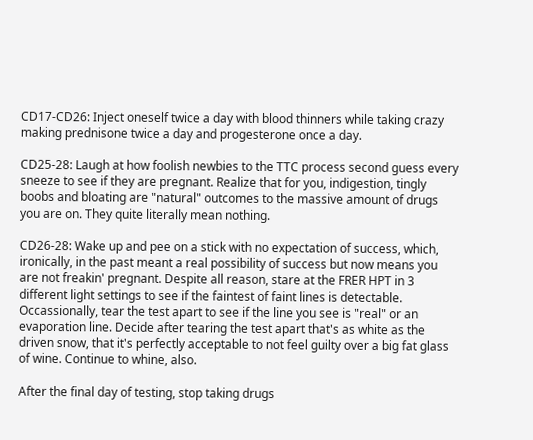CD17-CD26: Inject oneself twice a day with blood thinners while taking crazy making prednisone twice a day and progesterone once a day.

CD25-28: Laugh at how foolish newbies to the TTC process second guess every sneeze to see if they are pregnant. Realize that for you, indigestion, tingly boobs and bloating are "natural" outcomes to the massive amount of drugs you are on. They quite literally mean nothing.

CD26-28: Wake up and pee on a stick with no expectation of success, which, ironically, in the past meant a real possibility of success but now means you are not freakin' pregnant. Despite all reason, stare at the FRER HPT in 3 different light settings to see if the faintest of faint lines is detectable. Occassionally, tear the test apart to see if the line you see is "real" or an evaporation line. Decide after tearing the test apart that's as white as the driven snow, that it's perfectly acceptable to not feel guilty over a big fat glass of wine. Continue to whine, also.

After the final day of testing, stop taking drugs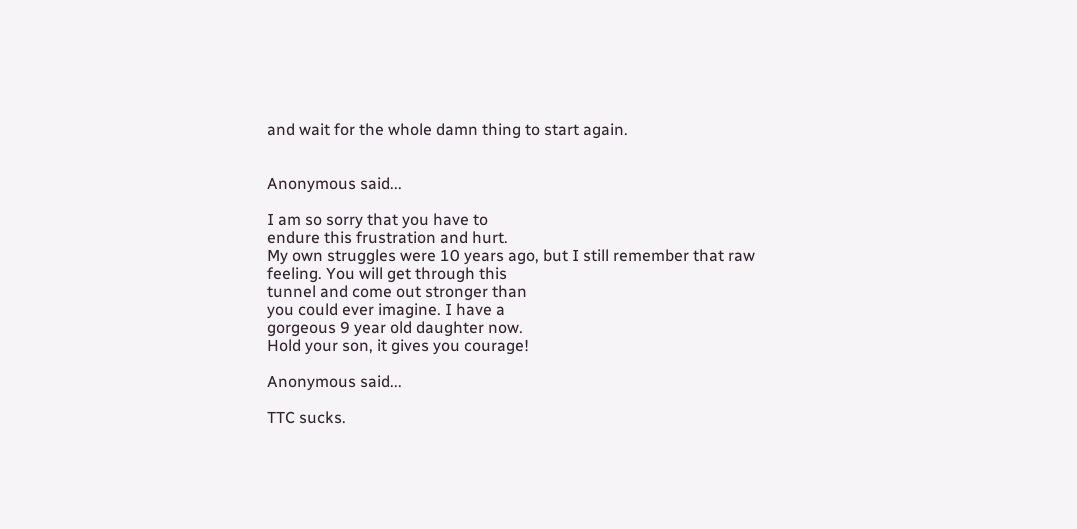and wait for the whole damn thing to start again.


Anonymous said...

I am so sorry that you have to
endure this frustration and hurt.
My own struggles were 10 years ago, but I still remember that raw
feeling. You will get through this
tunnel and come out stronger than
you could ever imagine. I have a
gorgeous 9 year old daughter now.
Hold your son, it gives you courage!

Anonymous said...

TTC sucks.